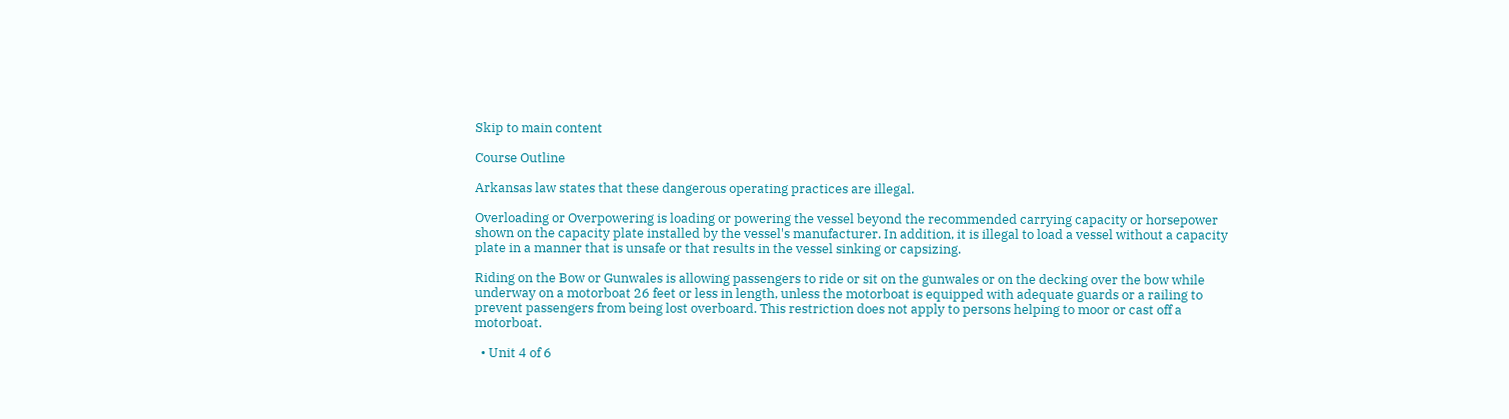Skip to main content

Course Outline

Arkansas law states that these dangerous operating practices are illegal.

Overloading or Overpowering is loading or powering the vessel beyond the recommended carrying capacity or horsepower shown on the capacity plate installed by the vessel's manufacturer. In addition, it is illegal to load a vessel without a capacity plate in a manner that is unsafe or that results in the vessel sinking or capsizing.

Riding on the Bow or Gunwales is allowing passengers to ride or sit on the gunwales or on the decking over the bow while underway on a motorboat 26 feet or less in length, unless the motorboat is equipped with adequate guards or a railing to prevent passengers from being lost overboard. This restriction does not apply to persons helping to moor or cast off a motorboat.

  • Unit 4 of 6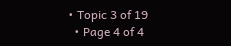• Topic 3 of 19
  • Page 4 of 4